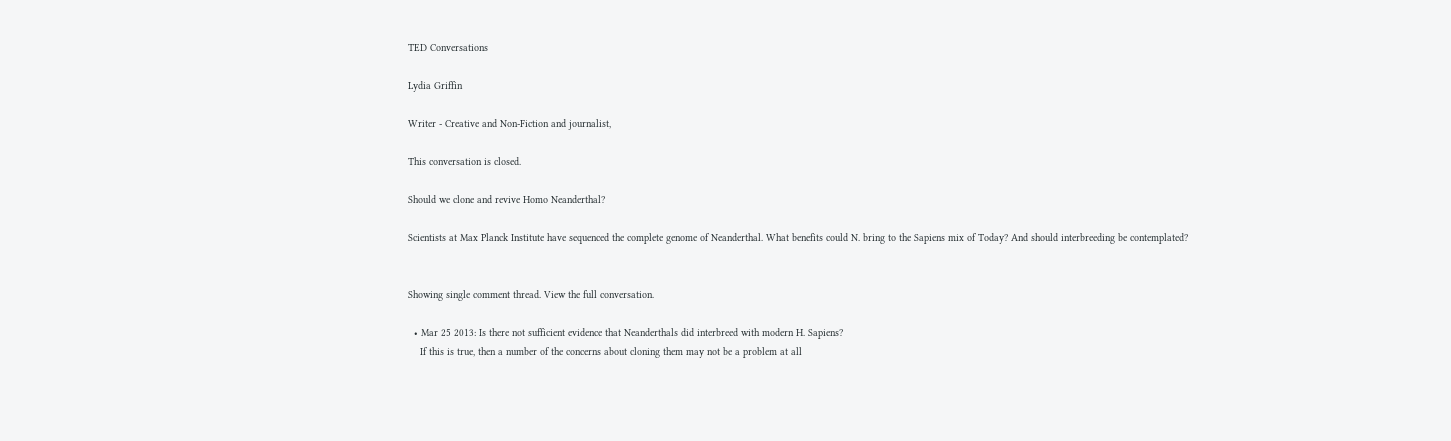TED Conversations

Lydia Griffin

Writer - Creative and Non-Fiction and journalist,

This conversation is closed.

Should we clone and revive Homo Neanderthal?

Scientists at Max Planck Institute have sequenced the complete genome of Neanderthal. What benefits could N. bring to the Sapiens mix of Today? And should interbreeding be contemplated?


Showing single comment thread. View the full conversation.

  • Mar 25 2013: Is there not sufficient evidence that Neanderthals did interbreed with modern H. Sapiens?
    If this is true, then a number of the concerns about cloning them may not be a problem at all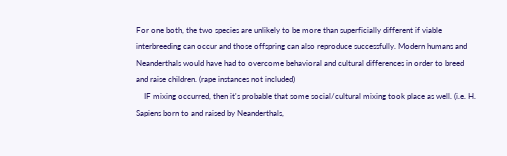For one both, the two species are unlikely to be more than superficially different if viable interbreeding can occur and those offspring can also reproduce successfully. Modern humans and Neanderthals would have had to overcome behavioral and cultural differences in order to breed and raise children. (rape instances not included)
    IF mixing occurred, then it's probable that some social/cultural mixing took place as well. (i.e. H. Sapiens born to and raised by Neanderthals,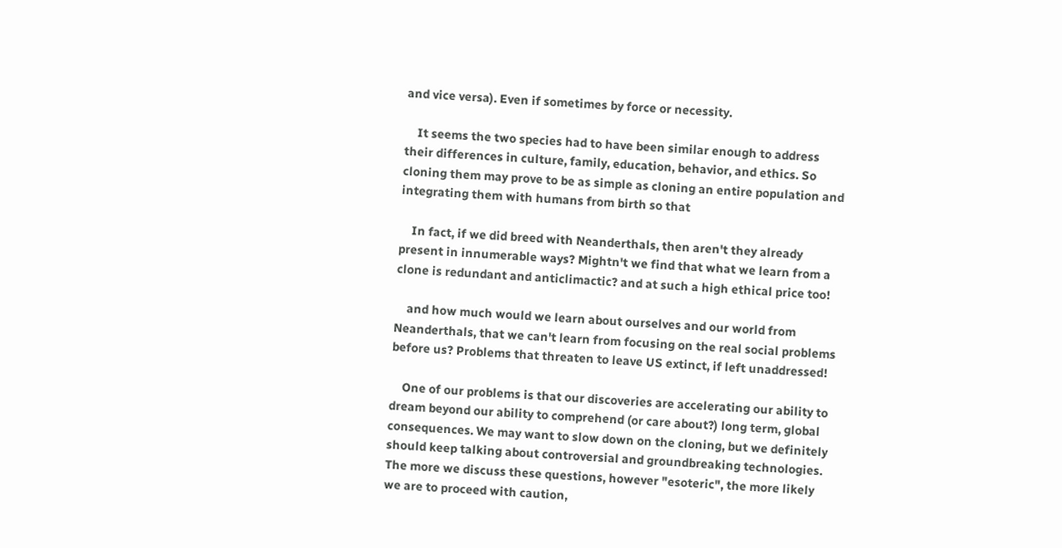and vice versa). Even if sometimes by force or necessity.

    It seems the two species had to have been similar enough to address their differences in culture, family, education, behavior, and ethics. So cloning them may prove to be as simple as cloning an entire population and integrating them with humans from birth so that

    In fact, if we did breed with Neanderthals, then aren't they already present in innumerable ways? Mightn't we find that what we learn from a clone is redundant and anticlimactic? and at such a high ethical price too!

    and how much would we learn about ourselves and our world from Neanderthals, that we can't learn from focusing on the real social problems before us? Problems that threaten to leave US extinct, if left unaddressed!

    One of our problems is that our discoveries are accelerating our ability to dream beyond our ability to comprehend (or care about?) long term, global consequences. We may want to slow down on the cloning, but we definitely should keep talking about controversial and groundbreaking technologies. The more we discuss these questions, however "esoteric", the more likely we are to proceed with caution,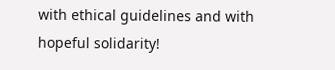with ethical guidelines and with hopeful solidarity!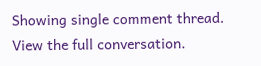Showing single comment thread. View the full conversation.